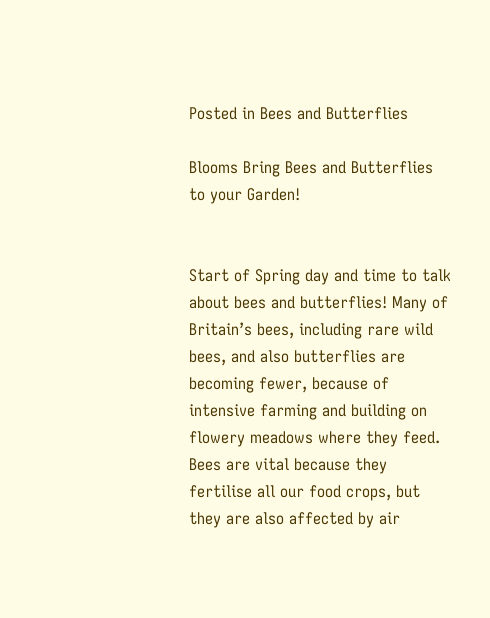Posted in Bees and Butterflies

Blooms Bring Bees and Butterflies to your Garden!


Start of Spring day and time to talk about bees and butterflies! Many of Britain’s bees, including rare wild bees, and also butterflies are becoming fewer, because of intensive farming and building on flowery meadows where they feed. Bees are vital because they fertilise all our food crops, but they are also affected by air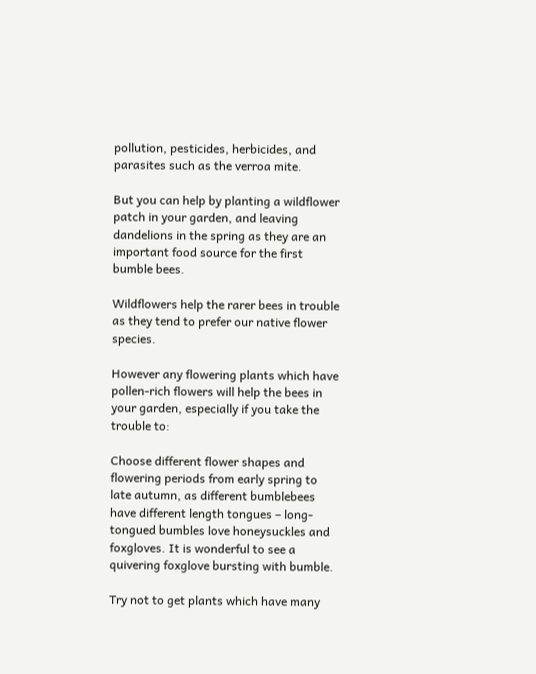pollution, pesticides, herbicides, and parasites such as the verroa mite.

But you can help by planting a wildflower patch in your garden, and leaving dandelions in the spring as they are an important food source for the first bumble bees.

Wildflowers help the rarer bees in trouble as they tend to prefer our native flower species.

However any flowering plants which have pollen-rich flowers will help the bees in your garden, especially if you take the trouble to:

Choose different flower shapes and flowering periods from early spring to late autumn, as different bumblebees have different length tongues – long-tongued bumbles love honeysuckles and foxgloves. It is wonderful to see a quivering foxglove bursting with bumble.

Try not to get plants which have many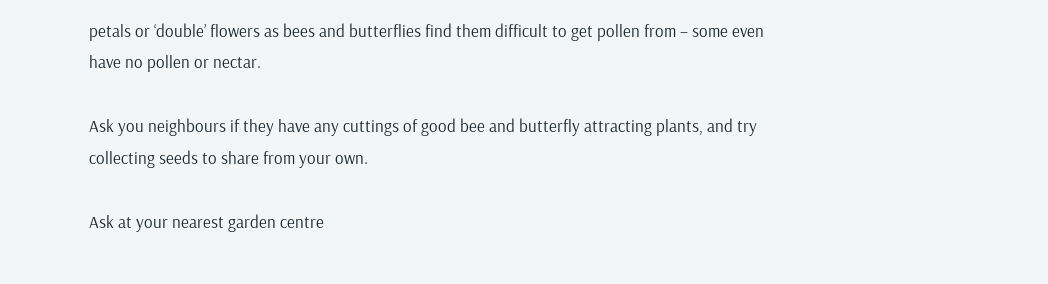petals or ‘double’ flowers as bees and butterflies find them difficult to get pollen from – some even have no pollen or nectar.

Ask you neighbours if they have any cuttings of good bee and butterfly attracting plants, and try collecting seeds to share from your own.

Ask at your nearest garden centre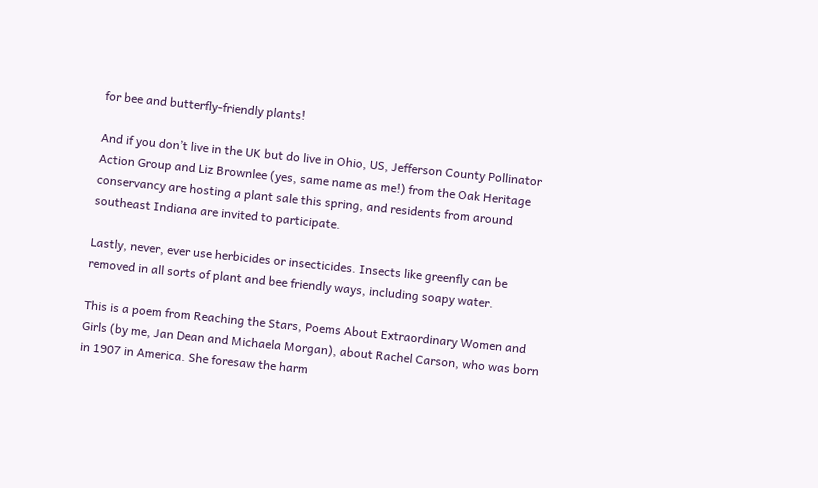for bee and butterfly-friendly plants!

And if you don’t live in the UK but do live in Ohio, US, Jefferson County Pollinator Action Group and Liz Brownlee (yes, same name as me!) from the Oak Heritage conservancy are hosting a plant sale this spring, and residents from around southeast Indiana are invited to participate.

Lastly, never, ever use herbicides or insecticides. Insects like greenfly can be removed in all sorts of plant and bee friendly ways, including soapy water.

This is a poem from Reaching the Stars, Poems About Extraordinary Women and Girls (by me, Jan Dean and Michaela Morgan), about Rachel Carson, who was born in 1907 in America. She foresaw the harm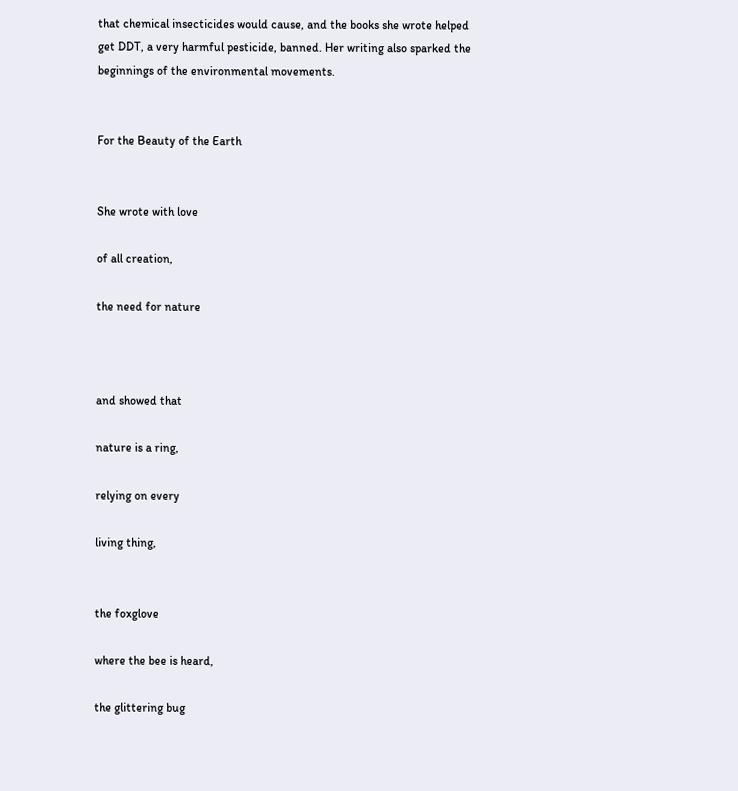that chemical insecticides would cause, and the books she wrote helped get DDT, a very harmful pesticide, banned. Her writing also sparked the beginnings of the environmental movements.


For the Beauty of the Earth


She wrote with love

of all creation,

the need for nature



and showed that

nature is a ring,

relying on every

living thing,


the foxglove

where the bee is heard,

the glittering bug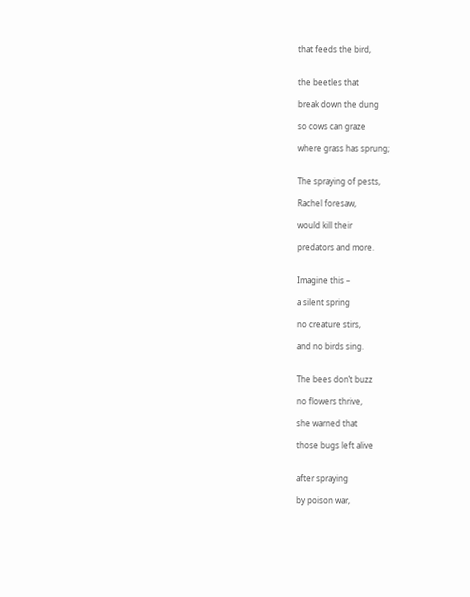that feeds the bird,


the beetles that

break down the dung

so cows can graze

where grass has sprung;


The spraying of pests,

Rachel foresaw,

would kill their

predators and more.


Imagine this –

a silent spring

no creature stirs,

and no birds sing.


The bees don’t buzz

no flowers thrive,

she warned that

those bugs left alive


after spraying

by poison war,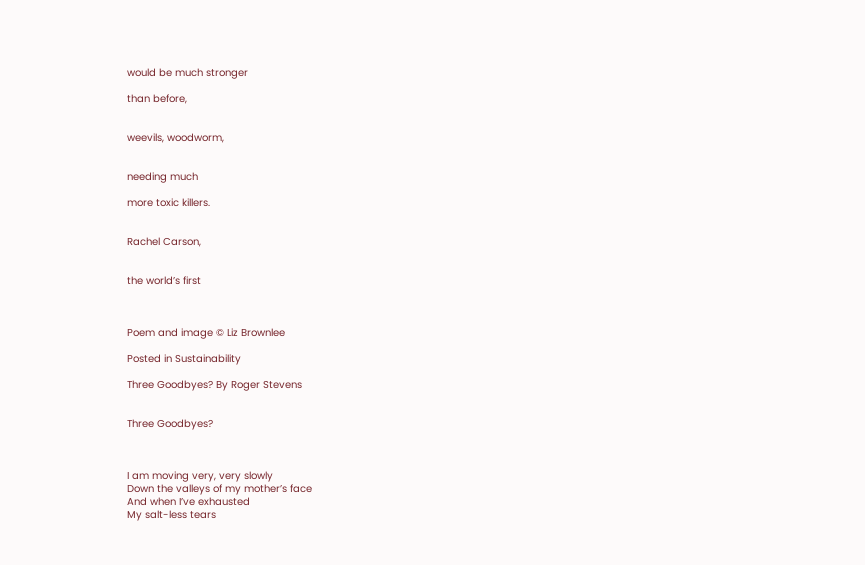would be much stronger

than before,


weevils, woodworm,


needing much

more toxic killers.


Rachel Carson,


the world’s first



Poem and image © Liz Brownlee

Posted in Sustainability

Three Goodbyes? By Roger Stevens


Three Goodbyes?



I am moving very, very slowly
Down the valleys of my mother’s face
And when I’ve exhausted
My salt-less tears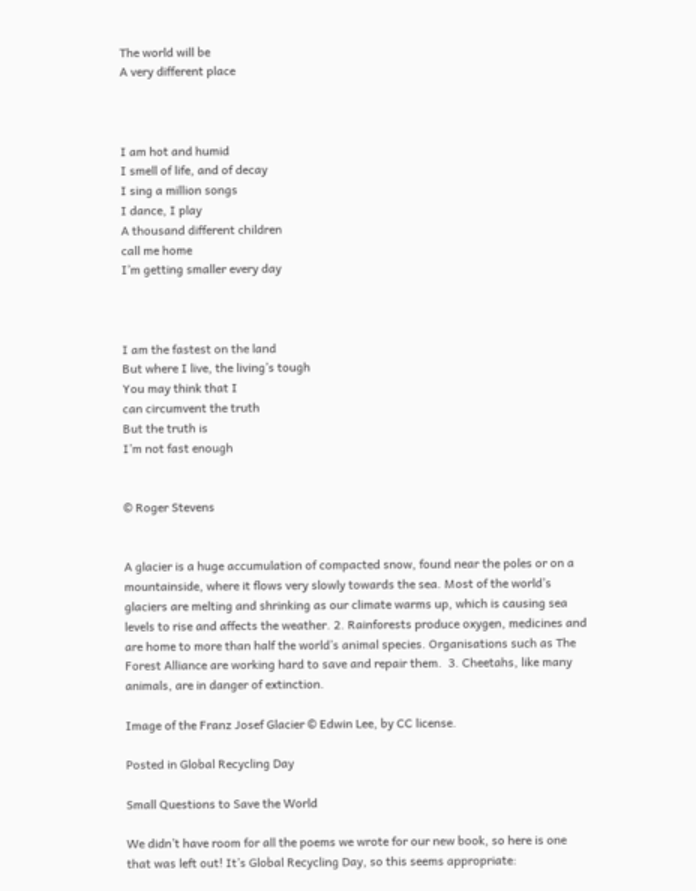The world will be
A very different place



I am hot and humid
I smell of life, and of decay
I sing a million songs
I dance, I play
A thousand different children
call me home
I’m getting smaller every day



I am the fastest on the land
But where I live, the living’s tough
You may think that I
can circumvent the truth
But the truth is
I’m not fast enough


© Roger Stevens


A glacier is a huge accumulation of compacted snow, found near the poles or on a mountainside, where it flows very slowly towards the sea. Most of the world’s glaciers are melting and shrinking as our climate warms up, which is causing sea levels to rise and affects the weather. 2. Rainforests produce oxygen, medicines and are home to more than half the world’s animal species. Organisations such as The Forest Alliance are working hard to save and repair them.  3. Cheetahs, like many animals, are in danger of extinction.

Image of the Franz Josef Glacier © Edwin Lee, by CC license.

Posted in Global Recycling Day

Small Questions to Save the World

We didn’t have room for all the poems we wrote for our new book, so here is one that was left out! It’s Global Recycling Day, so this seems appropriate: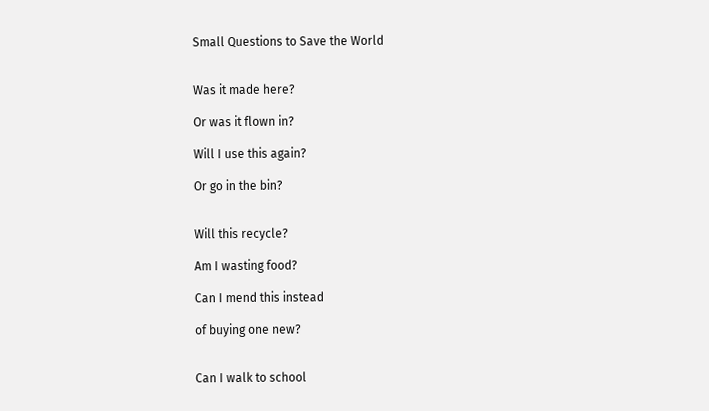Small Questions to Save the World


Was it made here?

Or was it flown in?

Will I use this again?

Or go in the bin?


Will this recycle?

Am I wasting food?

Can I mend this instead

of buying one new?


Can I walk to school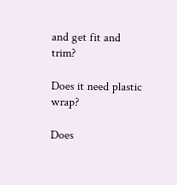and get fit and trim?

Does it need plastic wrap?

Does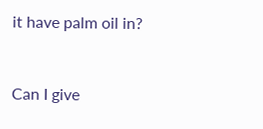it have palm oil in?


Can I give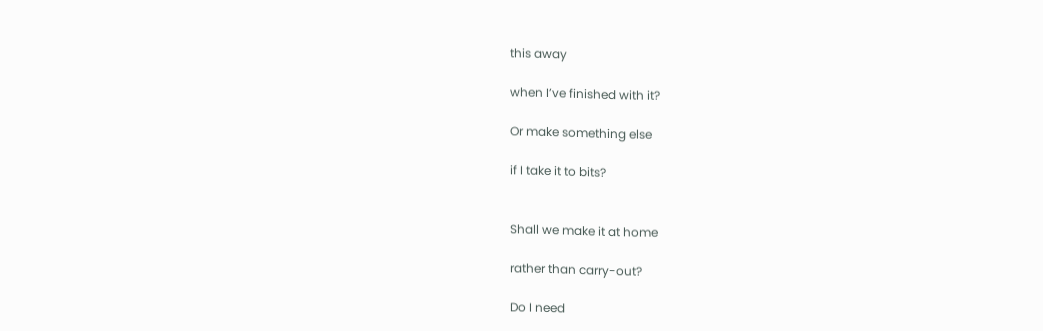this away

when I’ve finished with it?

Or make something else

if I take it to bits?


Shall we make it at home

rather than carry-out?

Do I need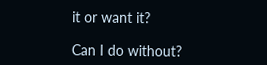it or want it?

Can I do without?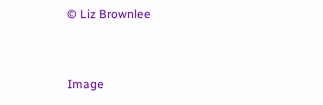© Liz Brownlee


Image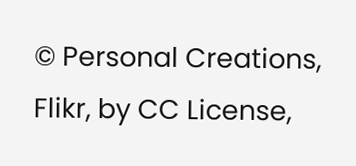© Personal Creations, Flikr, by CC License,